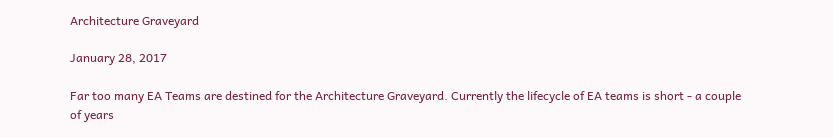Architecture Graveyard

January 28, 2017

Far too many EA Teams are destined for the Architecture Graveyard. Currently the lifecycle of EA teams is short - a couple of years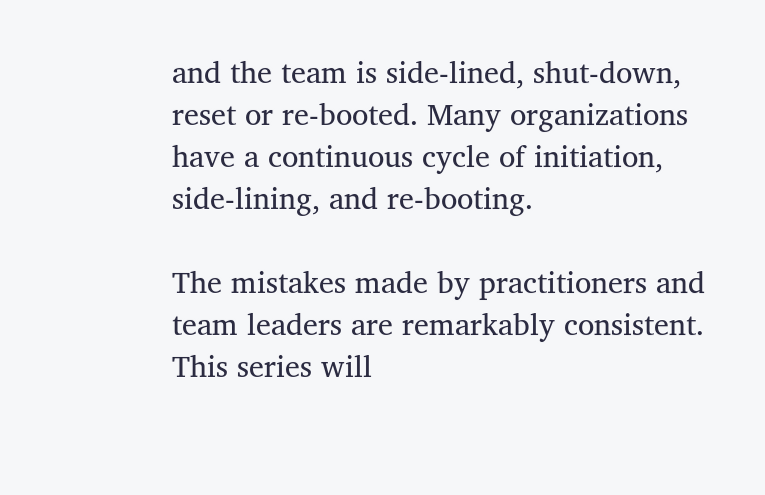and the team is side-lined, shut-down, reset or re-booted. Many organizations have a continuous cycle of initiation, side-lining, and re-booting.

The mistakes made by practitioners and team leaders are remarkably consistent. This series will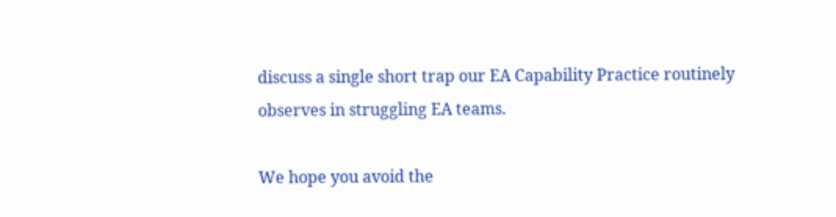discuss a single short trap our EA Capability Practice routinely observes in struggling EA teams.

We hope you avoid the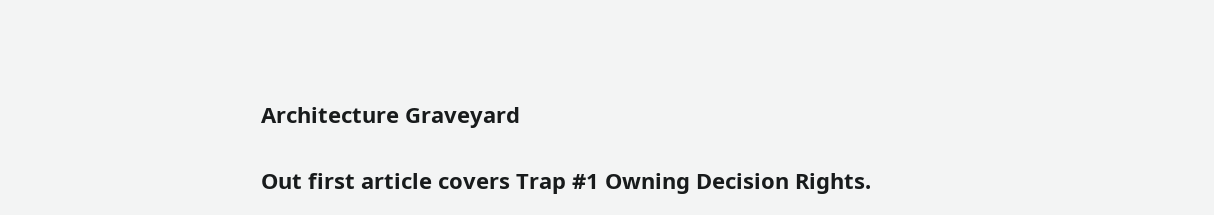Architecture Graveyard

Out first article covers Trap #1 Owning Decision Rights.